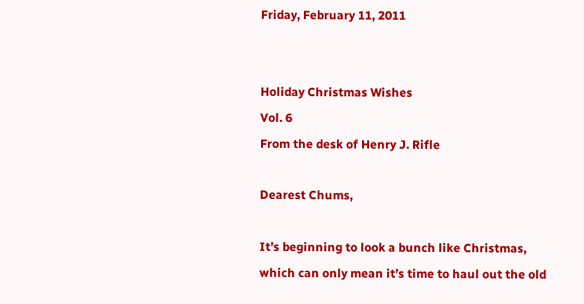Friday, February 11, 2011


Holiday Christmas Wishes
Vol. 6
From the desk of Henry J. Rifle

Dearest Chums,

It’s beginning to look a bunch like Christmas, which can only mean it’s time to haul out the old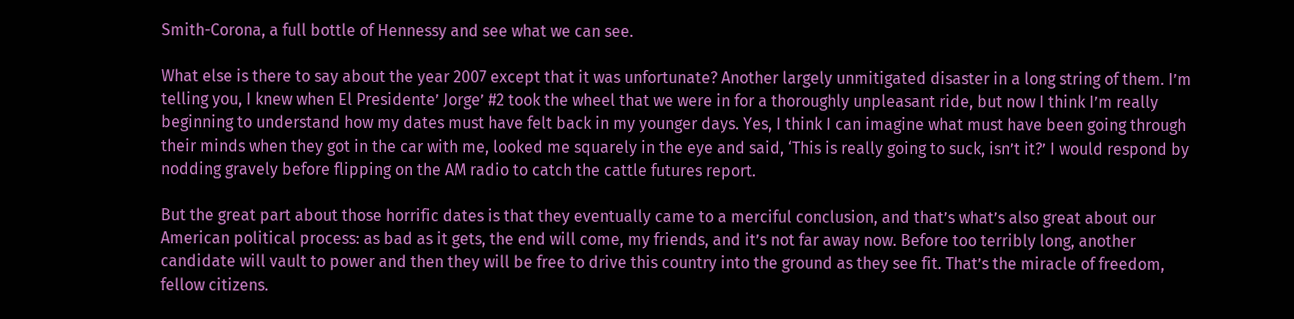Smith-Corona, a full bottle of Hennessy and see what we can see.

What else is there to say about the year 2007 except that it was unfortunate? Another largely unmitigated disaster in a long string of them. I’m telling you, I knew when El Presidente’ Jorge’ #2 took the wheel that we were in for a thoroughly unpleasant ride, but now I think I’m really beginning to understand how my dates must have felt back in my younger days. Yes, I think I can imagine what must have been going through their minds when they got in the car with me, looked me squarely in the eye and said, ‘This is really going to suck, isn’t it?’ I would respond by nodding gravely before flipping on the AM radio to catch the cattle futures report.

But the great part about those horrific dates is that they eventually came to a merciful conclusion, and that’s what’s also great about our American political process: as bad as it gets, the end will come, my friends, and it’s not far away now. Before too terribly long, another candidate will vault to power and then they will be free to drive this country into the ground as they see fit. That’s the miracle of freedom, fellow citizens.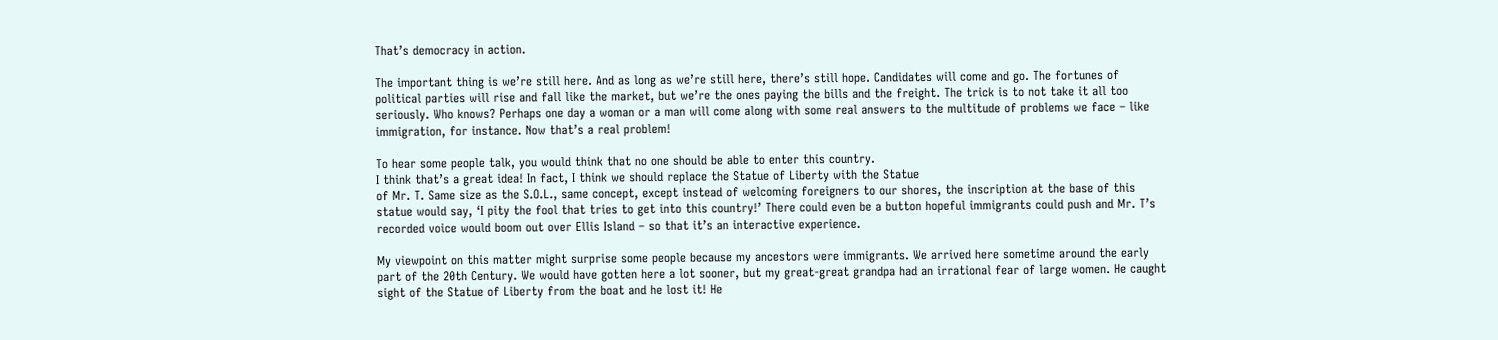That’s democracy in action.

The important thing is we’re still here. And as long as we’re still here, there’s still hope. Candidates will come and go. The fortunes of political parties will rise and fall like the market, but we’re the ones paying the bills and the freight. The trick is to not take it all too seriously. Who knows? Perhaps one day a woman or a man will come along with some real answers to the multitude of problems we face – like immigration, for instance. Now that’s a real problem!

To hear some people talk, you would think that no one should be able to enter this country.
I think that’s a great idea! In fact, I think we should replace the Statue of Liberty with the Statue
of Mr. T. Same size as the S.O.L., same concept, except instead of welcoming foreigners to our shores, the inscription at the base of this statue would say, ‘I pity the fool that tries to get into this country!’ There could even be a button hopeful immigrants could push and Mr. T’s recorded voice would boom out over Ellis Island – so that it’s an interactive experience.

My viewpoint on this matter might surprise some people because my ancestors were immigrants. We arrived here sometime around the early part of the 20th Century. We would have gotten here a lot sooner, but my great-great grandpa had an irrational fear of large women. He caught sight of the Statue of Liberty from the boat and he lost it! He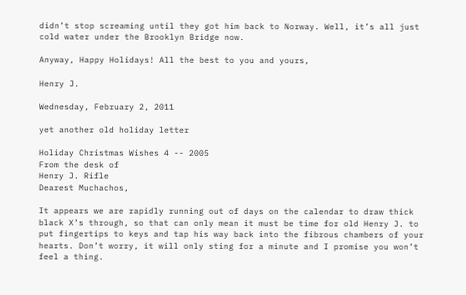didn’t stop screaming until they got him back to Norway. Well, it’s all just cold water under the Brooklyn Bridge now.

Anyway, Happy Holidays! All the best to you and yours,

Henry J.

Wednesday, February 2, 2011

yet another old holiday letter

Holiday Christmas Wishes 4 -- 2005
From the desk of
Henry J. Rifle
Dearest Muchachos,

It appears we are rapidly running out of days on the calendar to draw thick black X’s through, so that can only mean it must be time for old Henry J. to put fingertips to keys and tap his way back into the fibrous chambers of your hearts. Don’t worry, it will only sting for a minute and I promise you won’t feel a thing.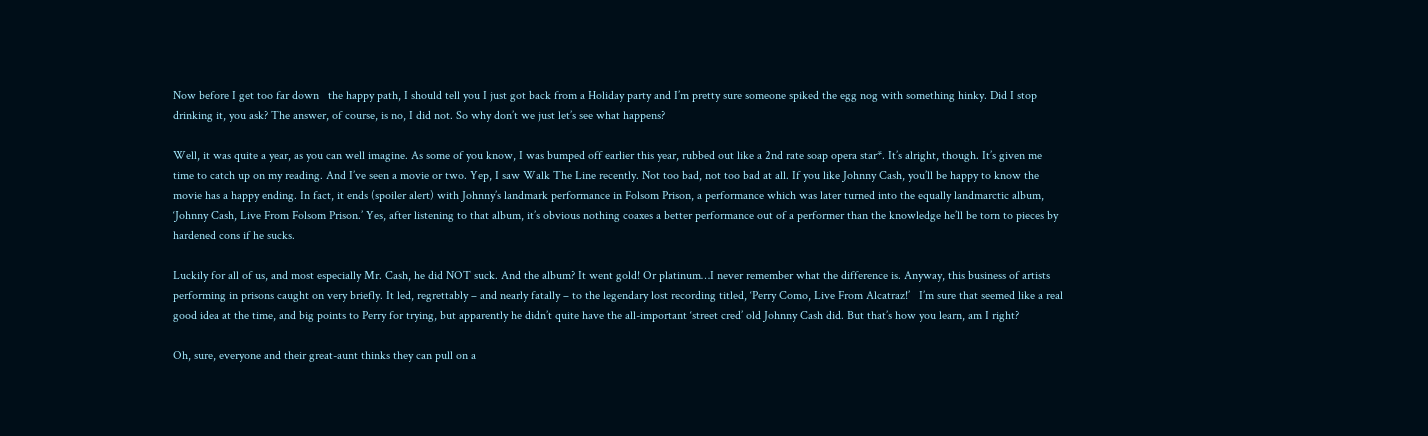Now before I get too far down   the happy path, I should tell you I just got back from a Holiday party and I’m pretty sure someone spiked the egg nog with something hinky. Did I stop drinking it, you ask? The answer, of course, is no, I did not. So why don’t we just let’s see what happens?

Well, it was quite a year, as you can well imagine. As some of you know, I was bumped off earlier this year, rubbed out like a 2nd rate soap opera star*. It’s alright, though. It’s given me time to catch up on my reading. And I’ve seen a movie or two. Yep, I saw Walk The Line recently. Not too bad, not too bad at all. If you like Johnny Cash, you’ll be happy to know the movie has a happy ending. In fact, it ends (spoiler alert) with Johnny’s landmark performance in Folsom Prison, a performance which was later turned into the equally landmarctic album, ‘Johnny Cash, Live From Folsom Prison.’ Yes, after listening to that album, it’s obvious nothing coaxes a better performance out of a performer than the knowledge he’ll be torn to pieces by hardened cons if he sucks.

Luckily for all of us, and most especially Mr. Cash, he did NOT suck. And the album? It went gold! Or platinum…I never remember what the difference is. Anyway, this business of artists performing in prisons caught on very briefly. It led, regrettably – and nearly fatally – to the legendary lost recording titled, ‘Perry Como, Live From Alcatraz!’   I’m sure that seemed like a real good idea at the time, and big points to Perry for trying, but apparently he didn’t quite have the all-important ‘street cred’ old Johnny Cash did. But that’s how you learn, am I right?

Oh, sure, everyone and their great-aunt thinks they can pull on a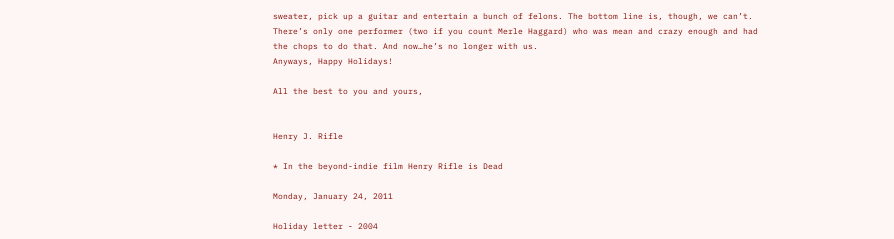sweater, pick up a guitar and entertain a bunch of felons. The bottom line is, though, we can’t. There’s only one performer (two if you count Merle Haggard) who was mean and crazy enough and had the chops to do that. And now…he’s no longer with us.
Anyways, Happy Holidays!

All the best to you and yours,


Henry J. Rifle

* In the beyond-indie film Henry Rifle is Dead

Monday, January 24, 2011

Holiday letter - 2004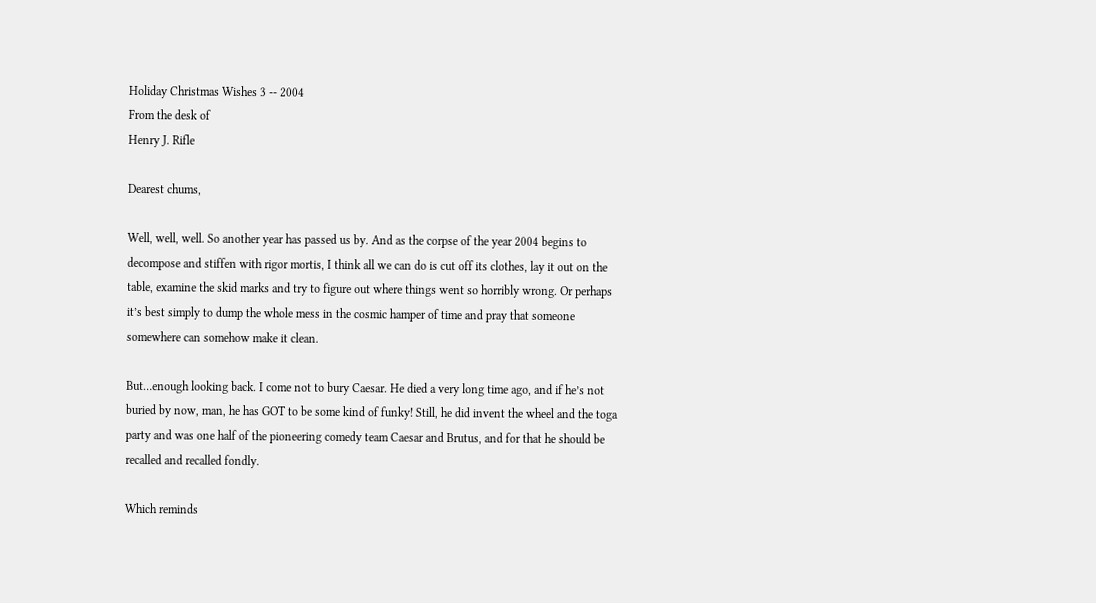Holiday Christmas Wishes 3 -- 2004
From the desk of
Henry J. Rifle

Dearest chums,

Well, well, well. So another year has passed us by. And as the corpse of the year 2004 begins to decompose and stiffen with rigor mortis, I think all we can do is cut off its clothes, lay it out on the table, examine the skid marks and try to figure out where things went so horribly wrong. Or perhaps it’s best simply to dump the whole mess in the cosmic hamper of time and pray that someone somewhere can somehow make it clean.

But…enough looking back. I come not to bury Caesar. He died a very long time ago, and if he’s not buried by now, man, he has GOT to be some kind of funky! Still, he did invent the wheel and the toga party and was one half of the pioneering comedy team Caesar and Brutus, and for that he should be recalled and recalled fondly.

Which reminds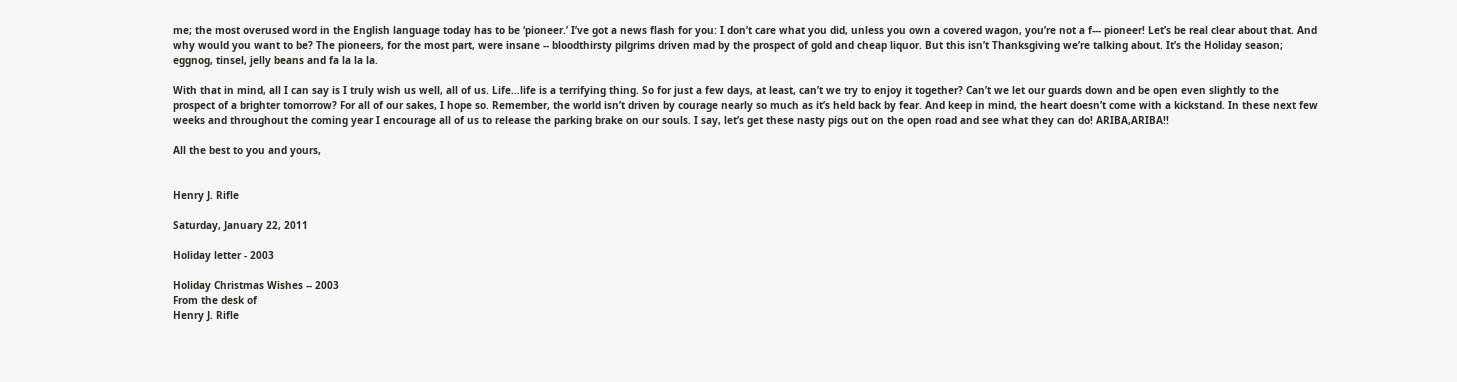me; the most overused word in the English language today has to be ‘pioneer.’ I’ve got a news flash for you: I don’t care what you did, unless you own a covered wagon, you’re not a f--- pioneer! Let’s be real clear about that. And why would you want to be? The pioneers, for the most part, were insane -- bloodthirsty pilgrims driven mad by the prospect of gold and cheap liquor. But this isn’t Thanksgiving we’re talking about. It’s the Holiday season; eggnog, tinsel, jelly beans and fa la la la.

With that in mind, all I can say is I truly wish us well, all of us. Life…life is a terrifying thing. So for just a few days, at least, can’t we try to enjoy it together? Can’t we let our guards down and be open even slightly to the prospect of a brighter tomorrow? For all of our sakes, I hope so. Remember, the world isn’t driven by courage nearly so much as it’s held back by fear. And keep in mind, the heart doesn’t come with a kickstand. In these next few weeks and throughout the coming year I encourage all of us to release the parking brake on our souls. I say, let’s get these nasty pigs out on the open road and see what they can do! ARIBA,ARIBA!!

All the best to you and yours,


Henry J. Rifle

Saturday, January 22, 2011

Holiday letter - 2003

Holiday Christmas Wishes -- 2003
From the desk of
Henry J. Rifle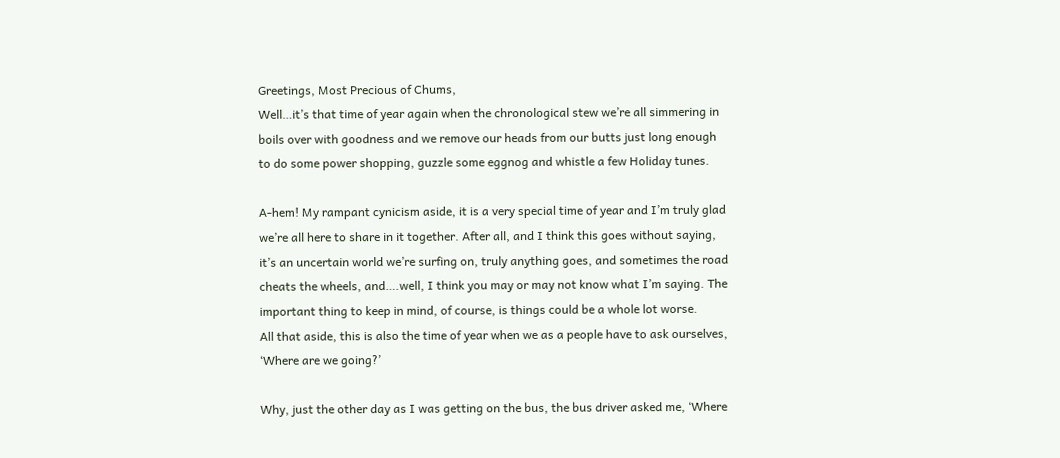Greetings, Most Precious of Chums,
Well…it’s that time of year again when the chronological stew we’re all simmering in boils over with goodness and we remove our heads from our butts just long enough to do some power shopping, guzzle some eggnog and whistle a few Holiday tunes.

A-hem! My rampant cynicism aside, it is a very special time of year and I’m truly glad we’re all here to share in it together. After all, and I think this goes without saying, it’s an uncertain world we’re surfing on, truly anything goes, and sometimes the road cheats the wheels, and….well, I think you may or may not know what I’m saying. The important thing to keep in mind, of course, is things could be a whole lot worse.
All that aside, this is also the time of year when we as a people have to ask ourselves, ‘Where are we going?’

Why, just the other day as I was getting on the bus, the bus driver asked me, ‘Where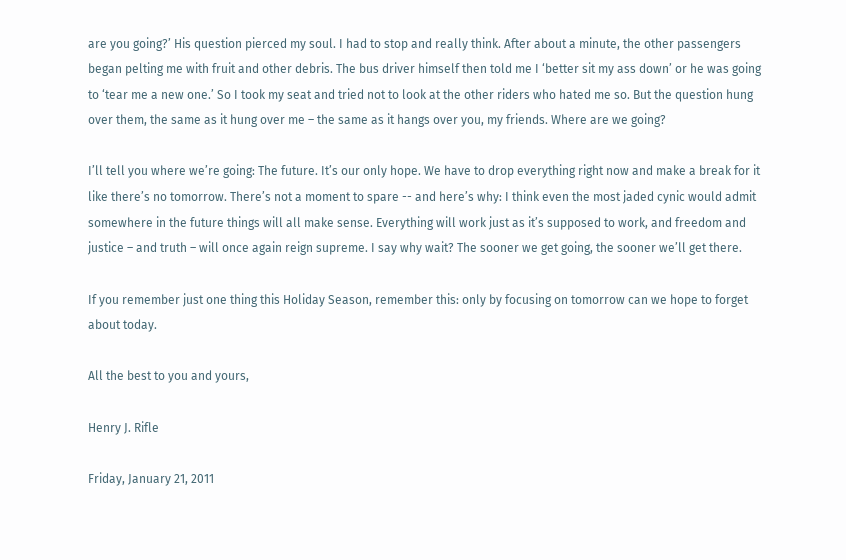are you going?’ His question pierced my soul. I had to stop and really think. After about a minute, the other passengers began pelting me with fruit and other debris. The bus driver himself then told me I ‘better sit my ass down’ or he was going to ‘tear me a new one.’ So I took my seat and tried not to look at the other riders who hated me so. But the question hung over them, the same as it hung over me – the same as it hangs over you, my friends. Where are we going?

I’ll tell you where we’re going: The future. It’s our only hope. We have to drop everything right now and make a break for it like there’s no tomorrow. There’s not a moment to spare -- and here’s why: I think even the most jaded cynic would admit somewhere in the future things will all make sense. Everything will work just as it’s supposed to work, and freedom and justice – and truth – will once again reign supreme. I say why wait? The sooner we get going, the sooner we’ll get there.

If you remember just one thing this Holiday Season, remember this: only by focusing on tomorrow can we hope to forget about today.

All the best to you and yours,

Henry J. Rifle

Friday, January 21, 2011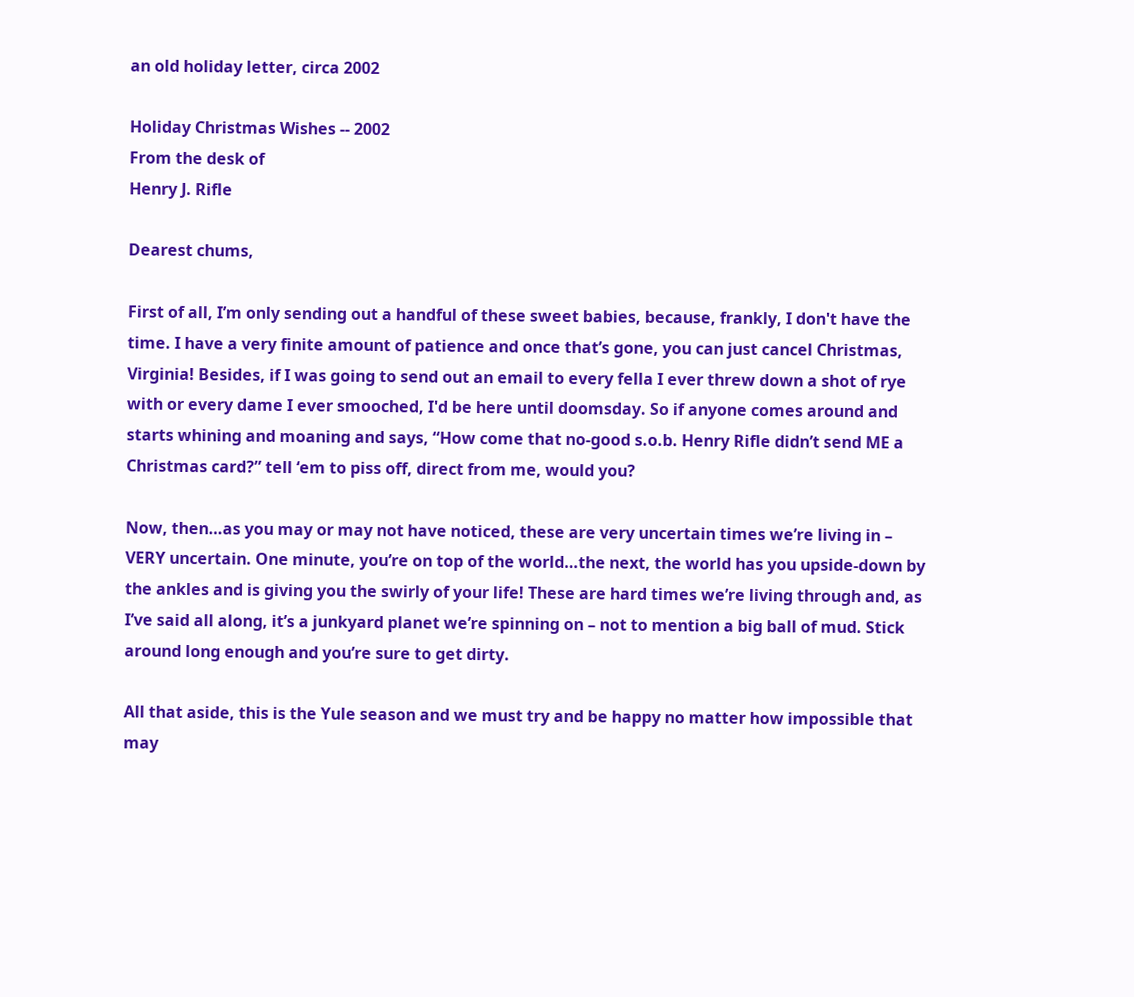an old holiday letter, circa 2002

Holiday Christmas Wishes -- 2002
From the desk of
Henry J. Rifle

Dearest chums,

First of all, I’m only sending out a handful of these sweet babies, because, frankly, I don't have the time. I have a very finite amount of patience and once that’s gone, you can just cancel Christmas, Virginia! Besides, if I was going to send out an email to every fella I ever threw down a shot of rye with or every dame I ever smooched, I'd be here until doomsday. So if anyone comes around and starts whining and moaning and says, “How come that no-good s.o.b. Henry Rifle didn’t send ME a Christmas card?” tell ‘em to piss off, direct from me, would you?

Now, then…as you may or may not have noticed, these are very uncertain times we’re living in – VERY uncertain. One minute, you’re on top of the world…the next, the world has you upside-down by the ankles and is giving you the swirly of your life! These are hard times we’re living through and, as I’ve said all along, it’s a junkyard planet we’re spinning on – not to mention a big ball of mud. Stick around long enough and you’re sure to get dirty.

All that aside, this is the Yule season and we must try and be happy no matter how impossible that may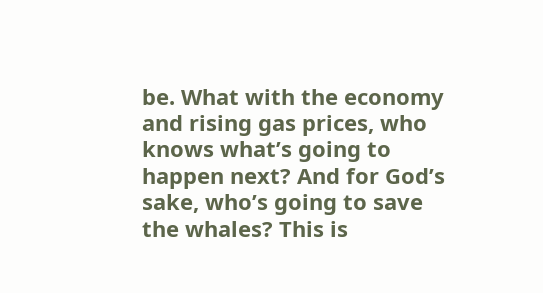be. What with the economy and rising gas prices, who knows what’s going to happen next? And for God’s sake, who’s going to save the whales? This is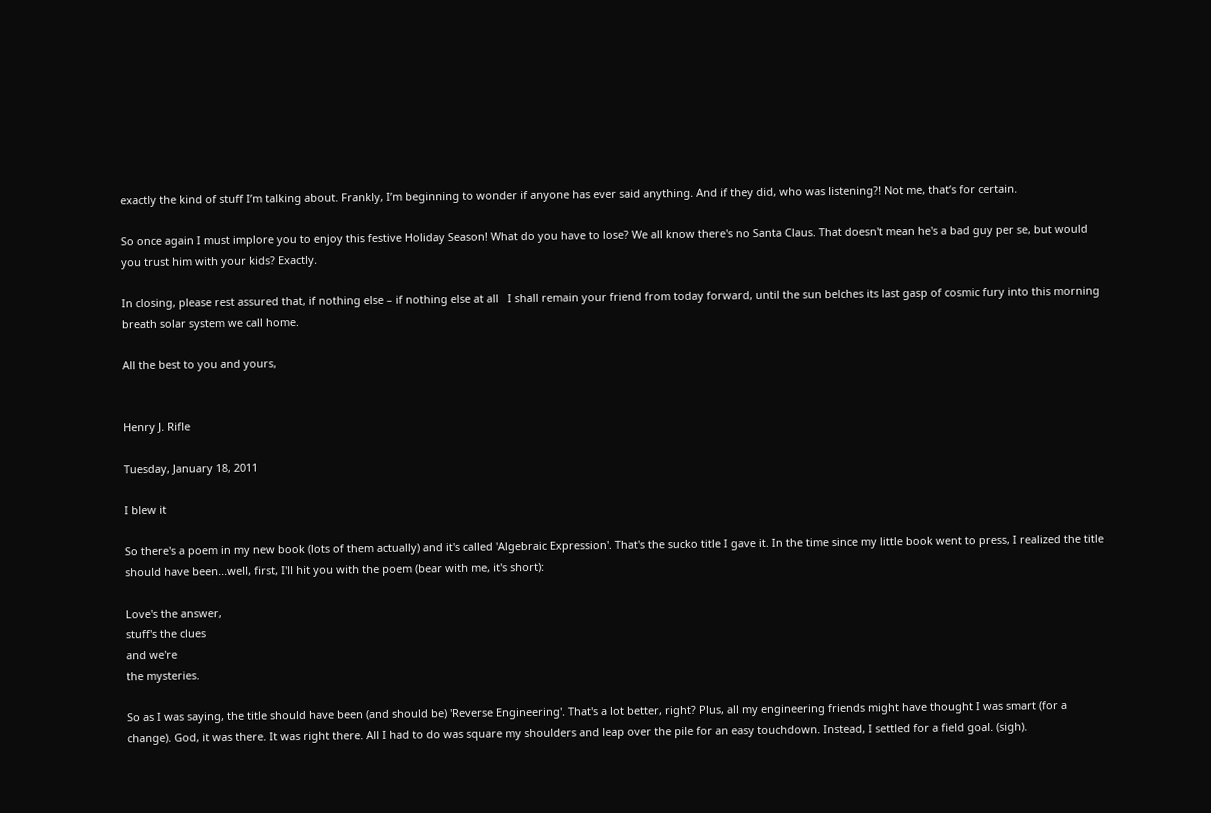exactly the kind of stuff I’m talking about. Frankly, I’m beginning to wonder if anyone has ever said anything. And if they did, who was listening?! Not me, that’s for certain.

So once again I must implore you to enjoy this festive Holiday Season! What do you have to lose? We all know there's no Santa Claus. That doesn't mean he's a bad guy per se, but would you trust him with your kids? Exactly.

In closing, please rest assured that, if nothing else – if nothing else at all   I shall remain your friend from today forward, until the sun belches its last gasp of cosmic fury into this morning breath solar system we call home.

All the best to you and yours,


Henry J. Rifle

Tuesday, January 18, 2011

I blew it

So there's a poem in my new book (lots of them actually) and it's called 'Algebraic Expression'. That's the sucko title I gave it. In the time since my little book went to press, I realized the title should have been...well, first, I'll hit you with the poem (bear with me, it's short):

Love's the answer,
stuff's the clues
and we're
the mysteries.

So as I was saying, the title should have been (and should be) 'Reverse Engineering'. That's a lot better, right? Plus, all my engineering friends might have thought I was smart (for a change). God, it was there. It was right there. All I had to do was square my shoulders and leap over the pile for an easy touchdown. Instead, I settled for a field goal. (sigh).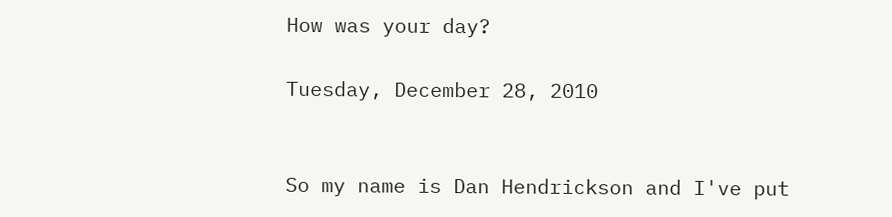How was your day?

Tuesday, December 28, 2010


So my name is Dan Hendrickson and I've put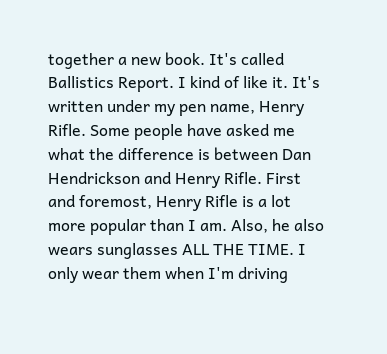together a new book. It's called Ballistics Report. I kind of like it. It's written under my pen name, Henry Rifle. Some people have asked me what the difference is between Dan Hendrickson and Henry Rifle. First and foremost, Henry Rifle is a lot more popular than I am. Also, he also wears sunglasses ALL THE TIME. I only wear them when I'm driving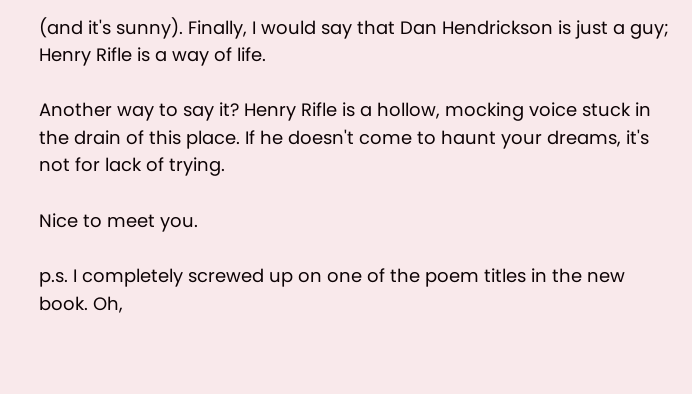(and it's sunny). Finally, I would say that Dan Hendrickson is just a guy; Henry Rifle is a way of life.

Another way to say it? Henry Rifle is a hollow, mocking voice stuck in the drain of this place. If he doesn't come to haunt your dreams, it's not for lack of trying.

Nice to meet you.

p.s. I completely screwed up on one of the poem titles in the new book. Oh,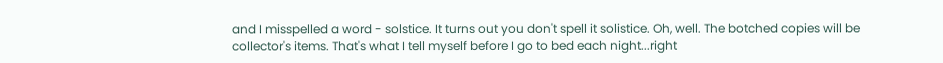and I misspelled a word - solstice. It turns out you don't spell it solistice. Oh, well. The botched copies will be collector's items. That's what I tell myself before I go to bed each night...right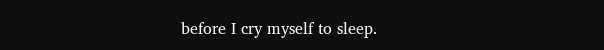before I cry myself to sleep.